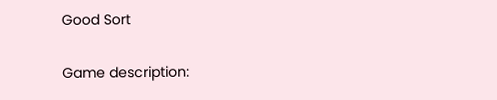Good Sort

Game description: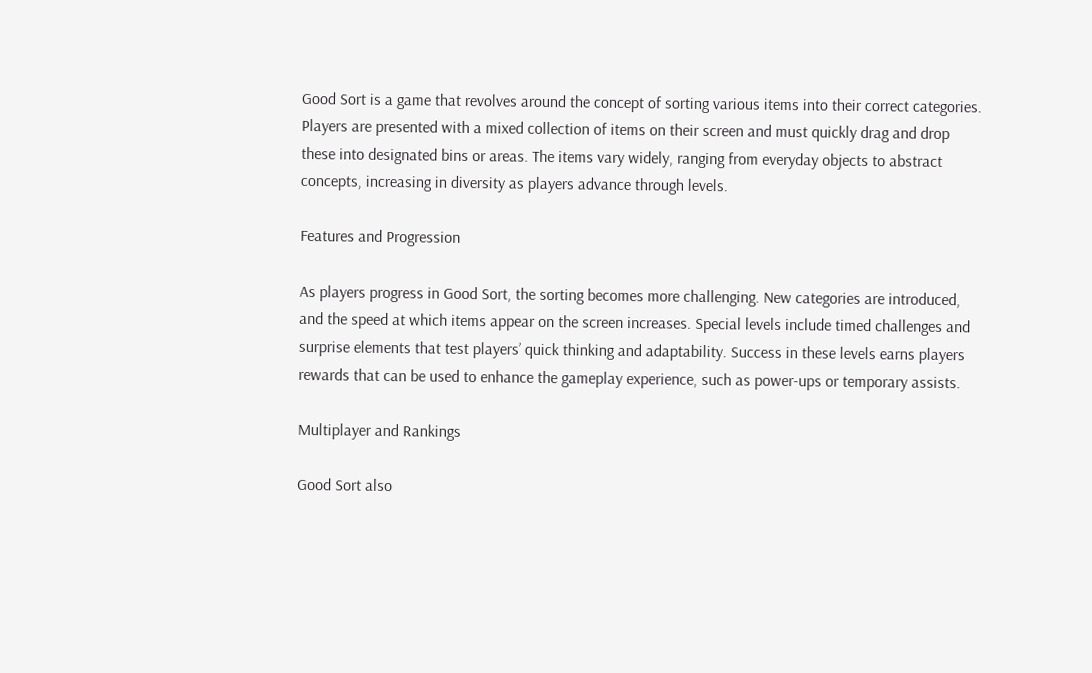Good Sort is a game that revolves around the concept of sorting various items into their correct categories. Players are presented with a mixed collection of items on their screen and must quickly drag and drop these into designated bins or areas. The items vary widely, ranging from everyday objects to abstract concepts, increasing in diversity as players advance through levels.

Features and Progression

As players progress in Good Sort, the sorting becomes more challenging. New categories are introduced, and the speed at which items appear on the screen increases. Special levels include timed challenges and surprise elements that test players’ quick thinking and adaptability. Success in these levels earns players rewards that can be used to enhance the gameplay experience, such as power-ups or temporary assists.

Multiplayer and Rankings

Good Sort also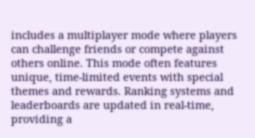includes a multiplayer mode where players can challenge friends or compete against others online. This mode often features unique, time-limited events with special themes and rewards. Ranking systems and leaderboards are updated in real-time, providing a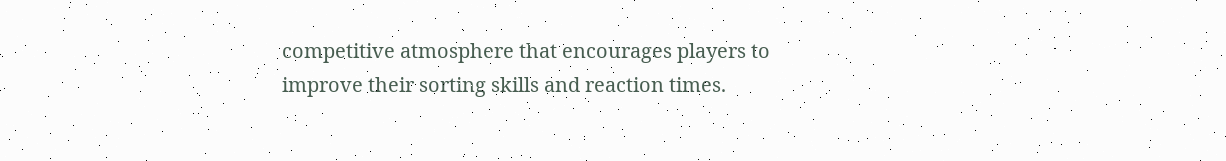competitive atmosphere that encourages players to improve their sorting skills and reaction times.